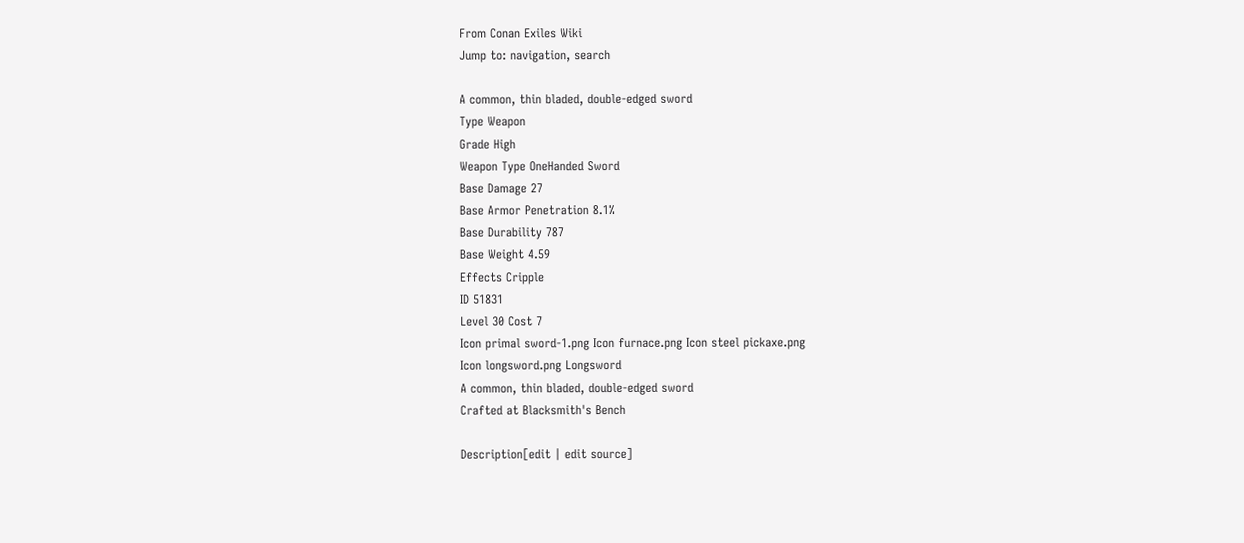From Conan Exiles Wiki
Jump to: navigation, search

A common, thin bladed, double-edged sword
Type Weapon
Grade High
Weapon Type OneHanded Sword
Base Damage 27
Base Armor Penetration 8.1%
Base Durability 787
Base Weight 4.59
Effects Cripple
ID 51831
Level 30 Cost 7
Icon primal sword-1.png Icon furnace.png Icon steel pickaxe.png
Icon longsword.png Longsword
A common, thin bladed, double-edged sword
Crafted at Blacksmith's Bench

Description[edit | edit source]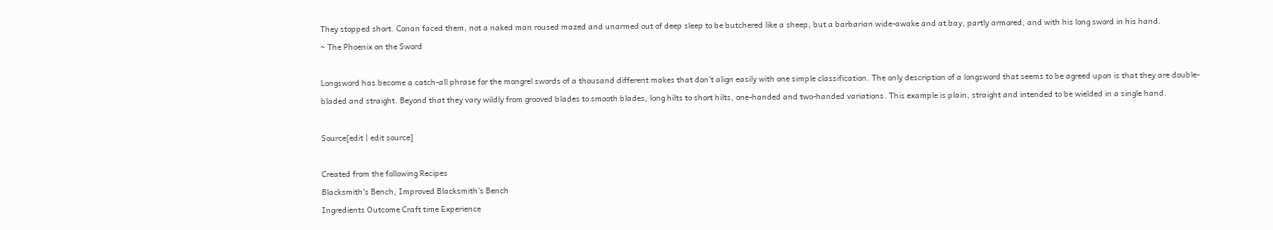They stopped short. Conan faced them, not a naked man roused mazed and unarmed out of deep sleep to be butchered like a sheep, but a barbarian wide-awake and at bay, partly armored, and with his long sword in his hand.
~ The Phoenix on the Sword

Longsword has become a catch-all phrase for the mongrel swords of a thousand different makes that don't align easily with one simple classification. The only description of a longsword that seems to be agreed upon is that they are double-bladed and straight. Beyond that they vary wildly from grooved blades to smooth blades, long hilts to short hilts, one-handed and two-handed variations. This example is plain, straight and intended to be wielded in a single hand.

Source[edit | edit source]

Created from the following Recipes
Blacksmith's Bench, Improved Blacksmith's Bench
Ingredients Outcome Craft time Experience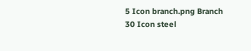5 Icon branch.png Branch
30 Icon steel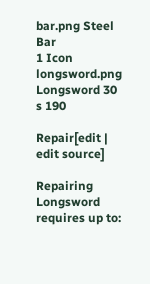bar.png Steel Bar
1 Icon longsword.png Longsword 30 s 190

Repair[edit | edit source]

Repairing Longsword requires up to: